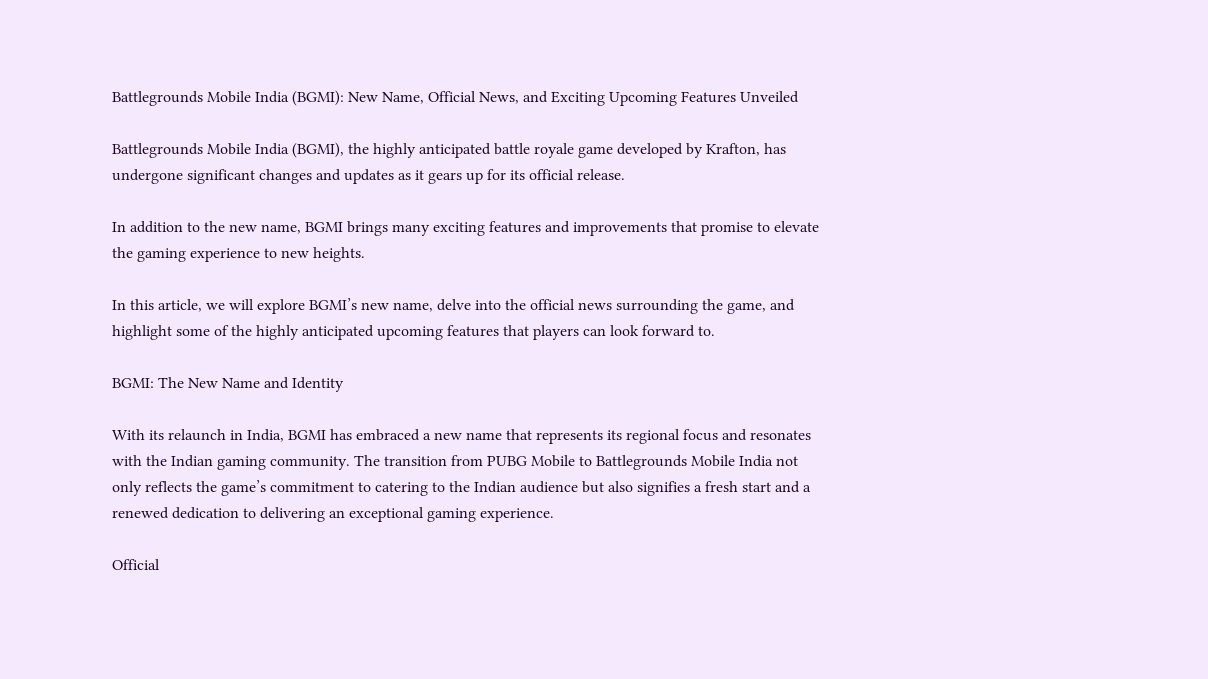Battlegrounds Mobile India (BGMI): New Name, Official News, and Exciting Upcoming Features Unveiled

Battlegrounds Mobile India (BGMI), the highly anticipated battle royale game developed by Krafton, has undergone significant changes and updates as it gears up for its official release.

In addition to the new name, BGMI brings many exciting features and improvements that promise to elevate the gaming experience to new heights.

In this article, we will explore BGMI’s new name, delve into the official news surrounding the game, and highlight some of the highly anticipated upcoming features that players can look forward to.

BGMI: The New Name and Identity

With its relaunch in India, BGMI has embraced a new name that represents its regional focus and resonates with the Indian gaming community. The transition from PUBG Mobile to Battlegrounds Mobile India not only reflects the game’s commitment to catering to the Indian audience but also signifies a fresh start and a renewed dedication to delivering an exceptional gaming experience.

Official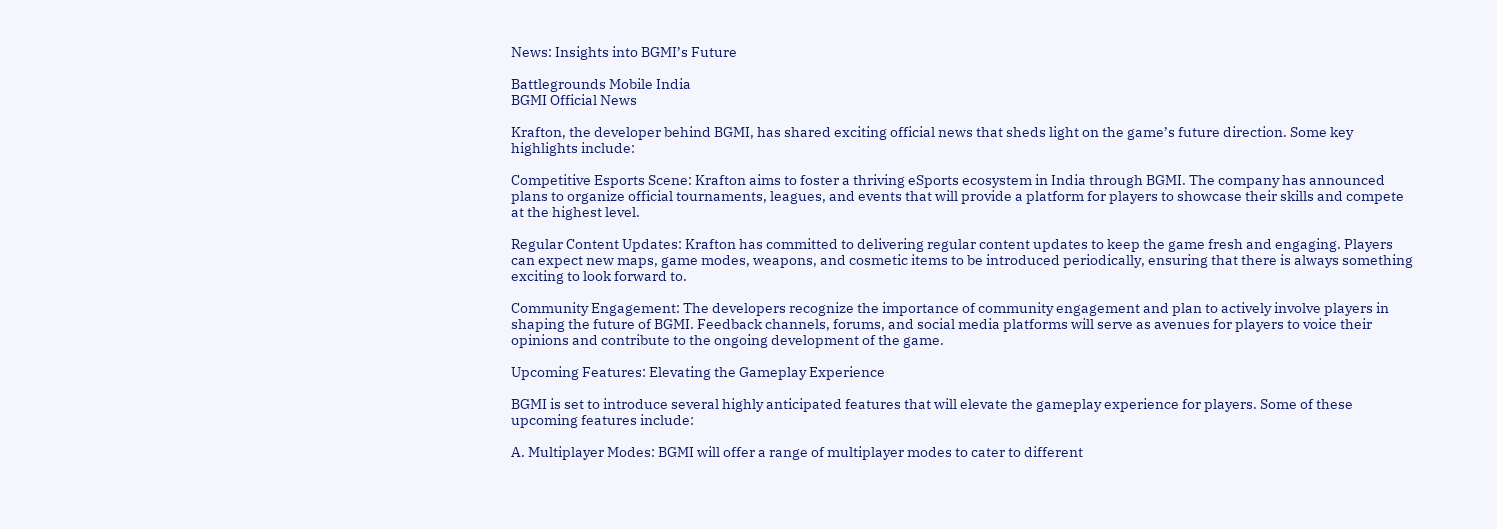News: Insights into BGMI’s Future

Battlegrounds Mobile India
BGMI Official News

Krafton, the developer behind BGMI, has shared exciting official news that sheds light on the game’s future direction. Some key highlights include:

Competitive Esports Scene: Krafton aims to foster a thriving eSports ecosystem in India through BGMI. The company has announced plans to organize official tournaments, leagues, and events that will provide a platform for players to showcase their skills and compete at the highest level.

Regular Content Updates: Krafton has committed to delivering regular content updates to keep the game fresh and engaging. Players can expect new maps, game modes, weapons, and cosmetic items to be introduced periodically, ensuring that there is always something exciting to look forward to.

Community Engagement: The developers recognize the importance of community engagement and plan to actively involve players in shaping the future of BGMI. Feedback channels, forums, and social media platforms will serve as avenues for players to voice their opinions and contribute to the ongoing development of the game.

Upcoming Features: Elevating the Gameplay Experience

BGMI is set to introduce several highly anticipated features that will elevate the gameplay experience for players. Some of these upcoming features include:

A. Multiplayer Modes: BGMI will offer a range of multiplayer modes to cater to different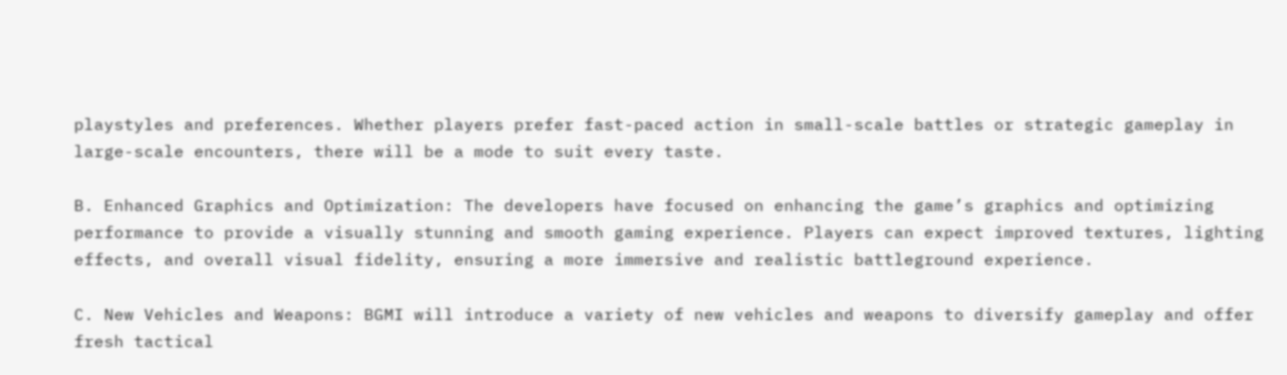playstyles and preferences. Whether players prefer fast-paced action in small-scale battles or strategic gameplay in large-scale encounters, there will be a mode to suit every taste.

B. Enhanced Graphics and Optimization: The developers have focused on enhancing the game’s graphics and optimizing performance to provide a visually stunning and smooth gaming experience. Players can expect improved textures, lighting effects, and overall visual fidelity, ensuring a more immersive and realistic battleground experience.

C. New Vehicles and Weapons: BGMI will introduce a variety of new vehicles and weapons to diversify gameplay and offer fresh tactical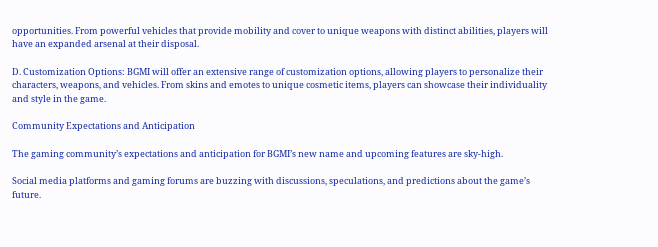opportunities. From powerful vehicles that provide mobility and cover to unique weapons with distinct abilities, players will have an expanded arsenal at their disposal.

D. Customization Options: BGMI will offer an extensive range of customization options, allowing players to personalize their characters, weapons, and vehicles. From skins and emotes to unique cosmetic items, players can showcase their individuality and style in the game.

Community Expectations and Anticipation

The gaming community’s expectations and anticipation for BGMI’s new name and upcoming features are sky-high.

Social media platforms and gaming forums are buzzing with discussions, speculations, and predictions about the game’s future.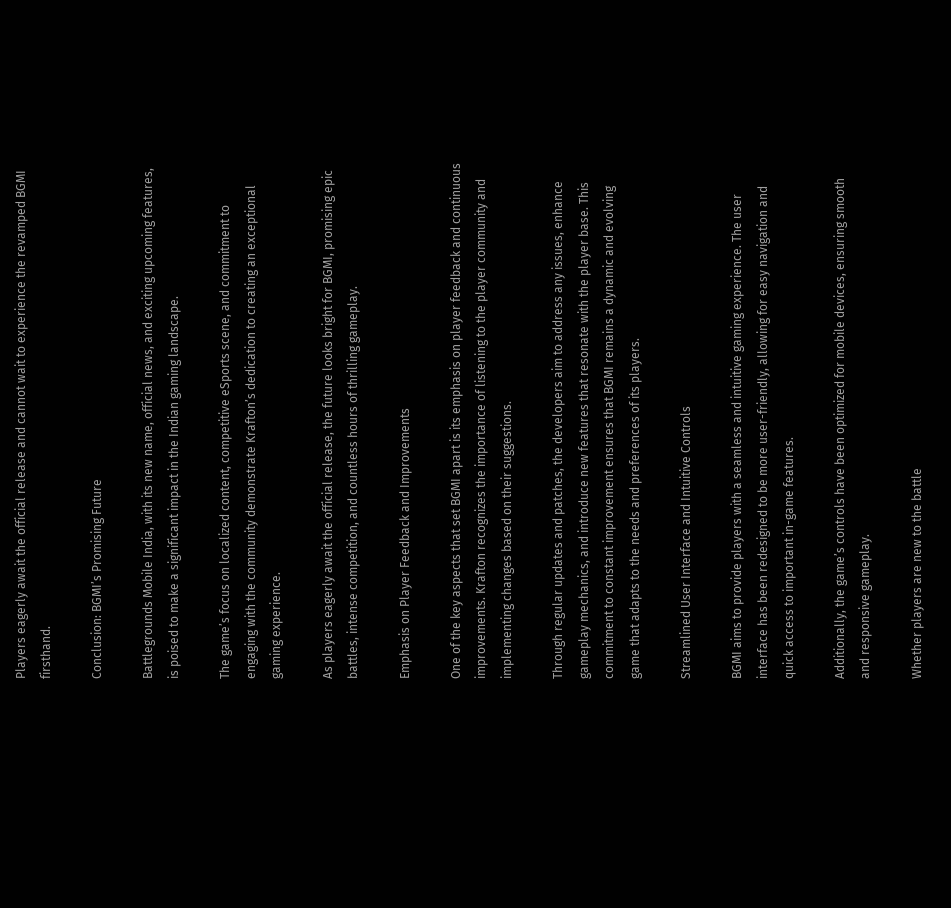Players eagerly await the official release and cannot wait to experience the revamped BGMI firsthand.

Conclusion: BGMI’s Promising Future

Battlegrounds Mobile India, with its new name, official news, and exciting upcoming features, is poised to make a significant impact in the Indian gaming landscape.

The game’s focus on localized content, competitive eSports scene, and commitment to engaging with the community demonstrate Krafton’s dedication to creating an exceptional gaming experience.

As players eagerly await the official release, the future looks bright for BGMI, promising epic battles, intense competition, and countless hours of thrilling gameplay.

Emphasis on Player Feedback and Improvements

One of the key aspects that set BGMI apart is its emphasis on player feedback and continuous improvements. Krafton recognizes the importance of listening to the player community and implementing changes based on their suggestions.

Through regular updates and patches, the developers aim to address any issues, enhance gameplay mechanics, and introduce new features that resonate with the player base. This commitment to constant improvement ensures that BGMI remains a dynamic and evolving game that adapts to the needs and preferences of its players.

Streamlined User Interface and Intuitive Controls

BGMI aims to provide players with a seamless and intuitive gaming experience. The user interface has been redesigned to be more user-friendly, allowing for easy navigation and quick access to important in-game features.

Additionally, the game’s controls have been optimized for mobile devices, ensuring smooth and responsive gameplay.

Whether players are new to the battle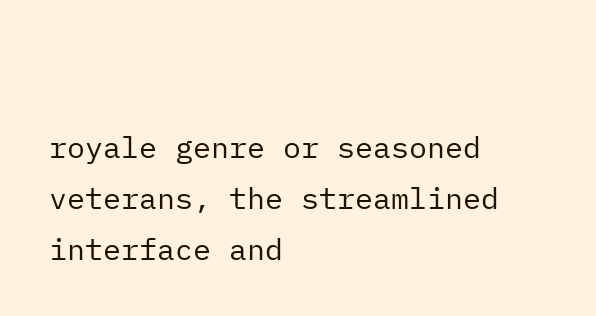royale genre or seasoned veterans, the streamlined interface and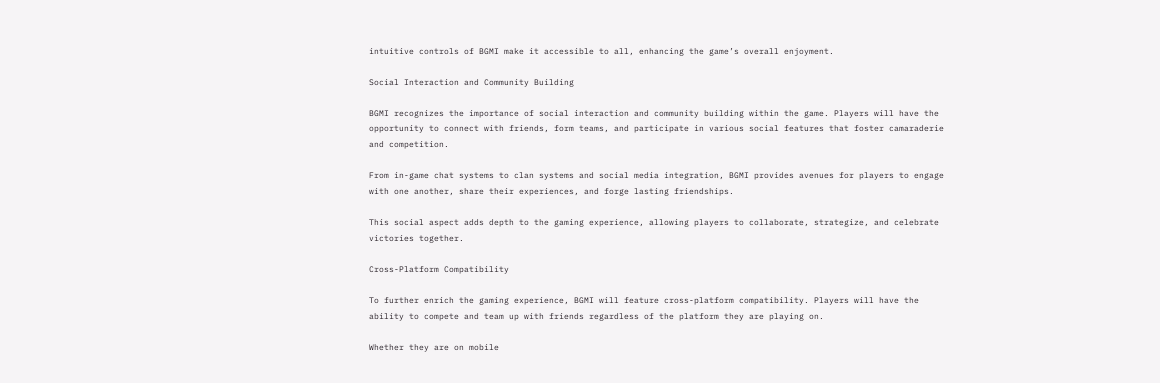intuitive controls of BGMI make it accessible to all, enhancing the game’s overall enjoyment.

Social Interaction and Community Building

BGMI recognizes the importance of social interaction and community building within the game. Players will have the opportunity to connect with friends, form teams, and participate in various social features that foster camaraderie and competition.

From in-game chat systems to clan systems and social media integration, BGMI provides avenues for players to engage with one another, share their experiences, and forge lasting friendships.

This social aspect adds depth to the gaming experience, allowing players to collaborate, strategize, and celebrate victories together.

Cross-Platform Compatibility

To further enrich the gaming experience, BGMI will feature cross-platform compatibility. Players will have the ability to compete and team up with friends regardless of the platform they are playing on.

Whether they are on mobile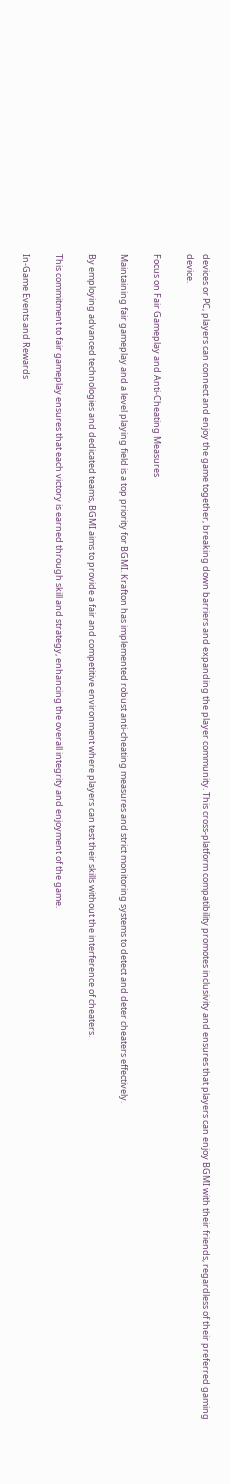devices or PC, players can connect and enjoy the game together, breaking down barriers and expanding the player community. This cross-platform compatibility promotes inclusivity and ensures that players can enjoy BGMI with their friends, regardless of their preferred gaming device.

Focus on Fair Gameplay and Anti-Cheating Measures

Maintaining fair gameplay and a level playing field is a top priority for BGMI. Krafton has implemented robust anti-cheating measures and strict monitoring systems to detect and deter cheaters effectively.

By employing advanced technologies and dedicated teams, BGMI aims to provide a fair and competitive environment where players can test their skills without the interference of cheaters.

This commitment to fair gameplay ensures that each victory is earned through skill and strategy, enhancing the overall integrity and enjoyment of the game.

In-Game Events and Rewards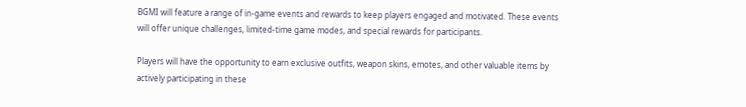BGMI will feature a range of in-game events and rewards to keep players engaged and motivated. These events will offer unique challenges, limited-time game modes, and special rewards for participants.

Players will have the opportunity to earn exclusive outfits, weapon skins, emotes, and other valuable items by actively participating in these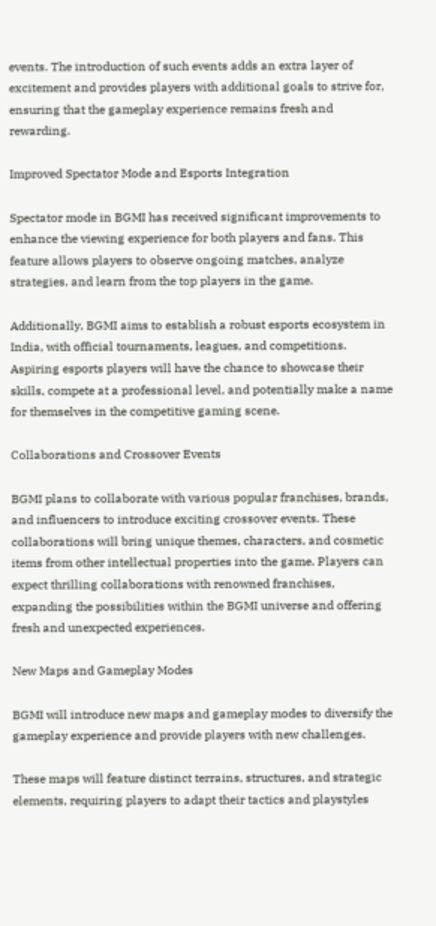events. The introduction of such events adds an extra layer of excitement and provides players with additional goals to strive for, ensuring that the gameplay experience remains fresh and rewarding.

Improved Spectator Mode and Esports Integration

Spectator mode in BGMI has received significant improvements to enhance the viewing experience for both players and fans. This feature allows players to observe ongoing matches, analyze strategies, and learn from the top players in the game.

Additionally, BGMI aims to establish a robust esports ecosystem in India, with official tournaments, leagues, and competitions. Aspiring esports players will have the chance to showcase their skills, compete at a professional level, and potentially make a name for themselves in the competitive gaming scene.

Collaborations and Crossover Events

BGMI plans to collaborate with various popular franchises, brands, and influencers to introduce exciting crossover events. These collaborations will bring unique themes, characters, and cosmetic items from other intellectual properties into the game. Players can expect thrilling collaborations with renowned franchises, expanding the possibilities within the BGMI universe and offering fresh and unexpected experiences.

New Maps and Gameplay Modes

BGMI will introduce new maps and gameplay modes to diversify the gameplay experience and provide players with new challenges.

These maps will feature distinct terrains, structures, and strategic elements, requiring players to adapt their tactics and playstyles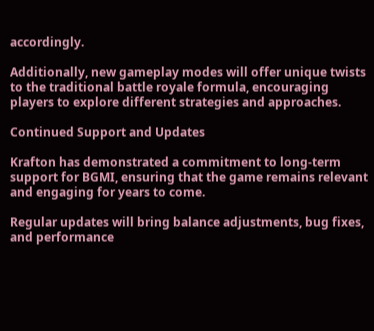accordingly.

Additionally, new gameplay modes will offer unique twists to the traditional battle royale formula, encouraging players to explore different strategies and approaches.

Continued Support and Updates

Krafton has demonstrated a commitment to long-term support for BGMI, ensuring that the game remains relevant and engaging for years to come.

Regular updates will bring balance adjustments, bug fixes, and performance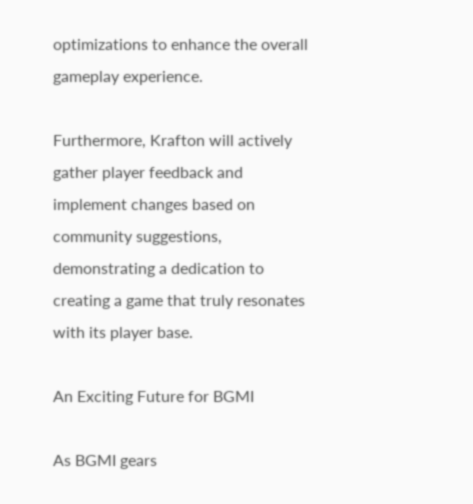optimizations to enhance the overall gameplay experience.

Furthermore, Krafton will actively gather player feedback and implement changes based on community suggestions, demonstrating a dedication to creating a game that truly resonates with its player base.

An Exciting Future for BGMI

As BGMI gears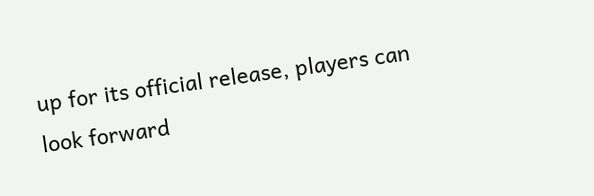up for its official release, players can look forward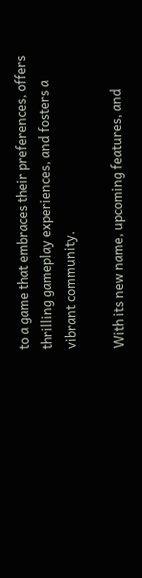to a game that embraces their preferences, offers thrilling gameplay experiences, and fosters a vibrant community.

With its new name, upcoming features, and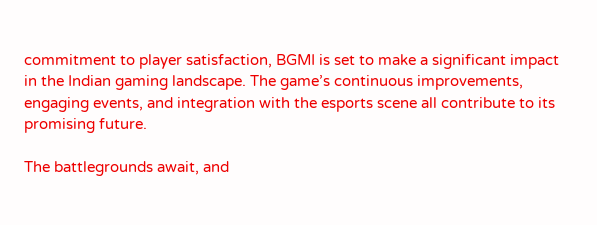commitment to player satisfaction, BGMI is set to make a significant impact in the Indian gaming landscape. The game’s continuous improvements, engaging events, and integration with the esports scene all contribute to its promising future.

The battlegrounds await, and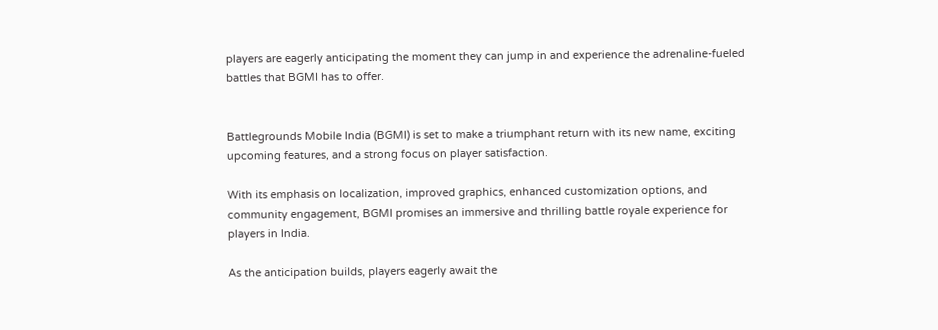players are eagerly anticipating the moment they can jump in and experience the adrenaline-fueled battles that BGMI has to offer.


Battlegrounds Mobile India (BGMI) is set to make a triumphant return with its new name, exciting upcoming features, and a strong focus on player satisfaction.

With its emphasis on localization, improved graphics, enhanced customization options, and community engagement, BGMI promises an immersive and thrilling battle royale experience for players in India.

As the anticipation builds, players eagerly await the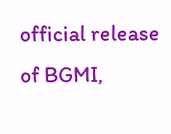official release of BGMI,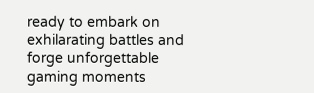ready to embark on exhilarating battles and forge unforgettable gaming moments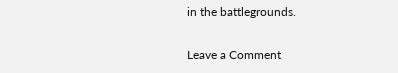in the battlegrounds.

Leave a Comment